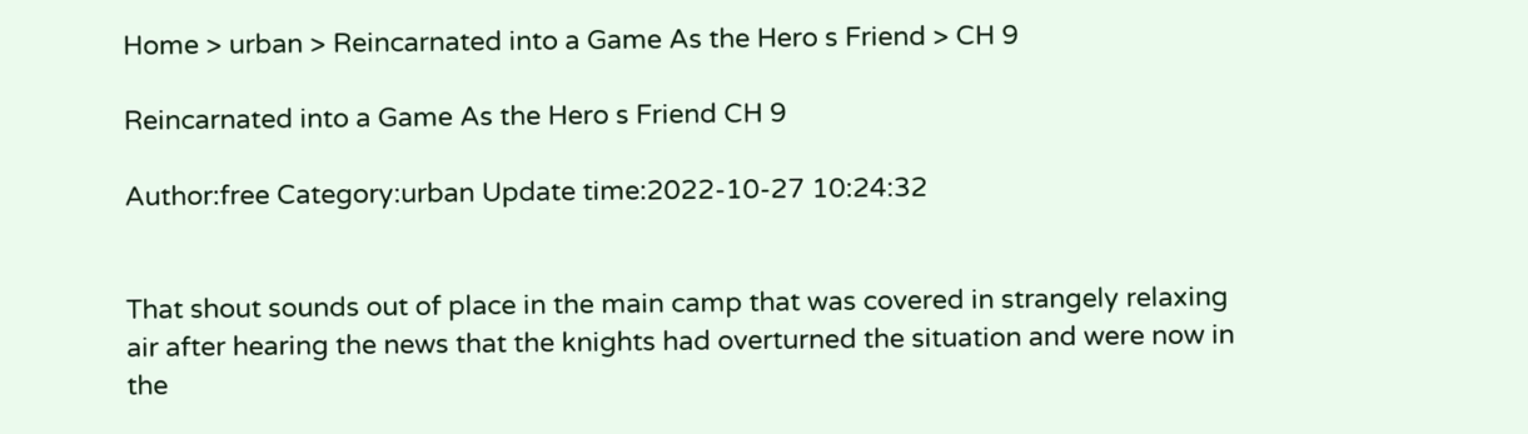Home > urban > Reincarnated into a Game As the Hero s Friend > CH 9

Reincarnated into a Game As the Hero s Friend CH 9

Author:free Category:urban Update time:2022-10-27 10:24:32


That shout sounds out of place in the main camp that was covered in strangely relaxing air after hearing the news that the knights had overturned the situation and were now in the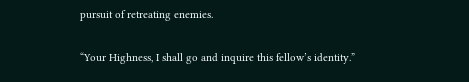pursuit of retreating enemies.

“Your Highness, I shall go and inquire this fellow’s identity.”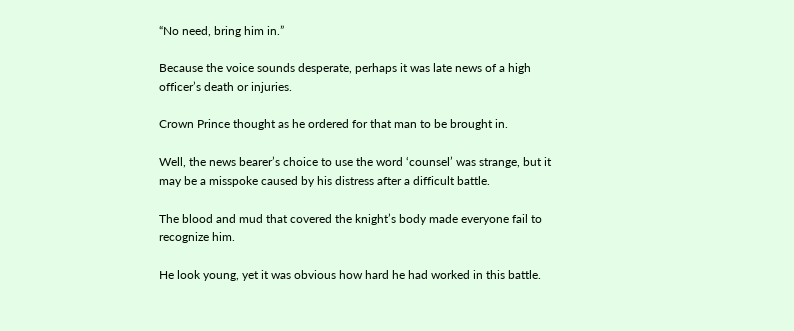“No need, bring him in.”

Because the voice sounds desperate, perhaps it was late news of a high officer’s death or injuries.

Crown Prince thought as he ordered for that man to be brought in.

Well, the news bearer’s choice to use the word ‘counsel’ was strange, but it may be a misspoke caused by his distress after a difficult battle.

The blood and mud that covered the knight’s body made everyone fail to recognize him.

He look young, yet it was obvious how hard he had worked in this battle.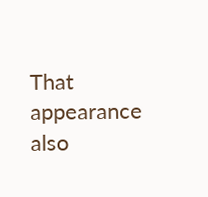That appearance also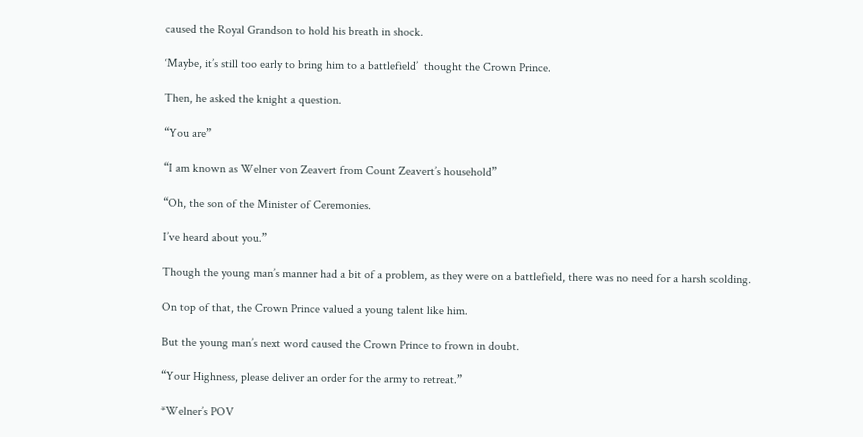caused the Royal Grandson to hold his breath in shock.

‘Maybe, it’s still too early to bring him to a battlefield’  thought the Crown Prince.

Then, he asked the knight a question.

“You are”

“I am known as Welner von Zeavert from Count Zeavert’s household”

“Oh, the son of the Minister of Ceremonies.

I’ve heard about you.”

Though the young man’s manner had a bit of a problem, as they were on a battlefield, there was no need for a harsh scolding.

On top of that, the Crown Prince valued a young talent like him.

But the young man’s next word caused the Crown Prince to frown in doubt.

“Your Highness, please deliver an order for the army to retreat.”

*Welner’s POV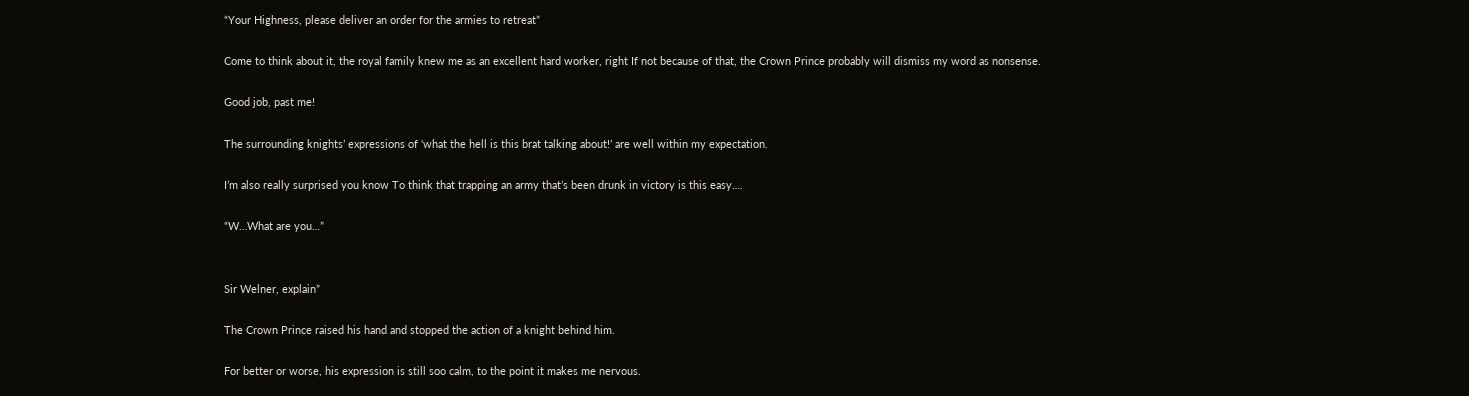“Your Highness, please deliver an order for the armies to retreat”

Come to think about it, the royal family knew me as an excellent hard worker, right If not because of that, the Crown Prince probably will dismiss my word as nonsense.

Good job, past me!

The surrounding knights’ expressions of ‘what the hell is this brat talking about!’ are well within my expectation.

I’m also really surprised you know To think that trapping an army that’s been drunk in victory is this easy….

“W…What are you…”


Sir Welner, explain”

The Crown Prince raised his hand and stopped the action of a knight behind him.

For better or worse, his expression is still soo calm, to the point it makes me nervous.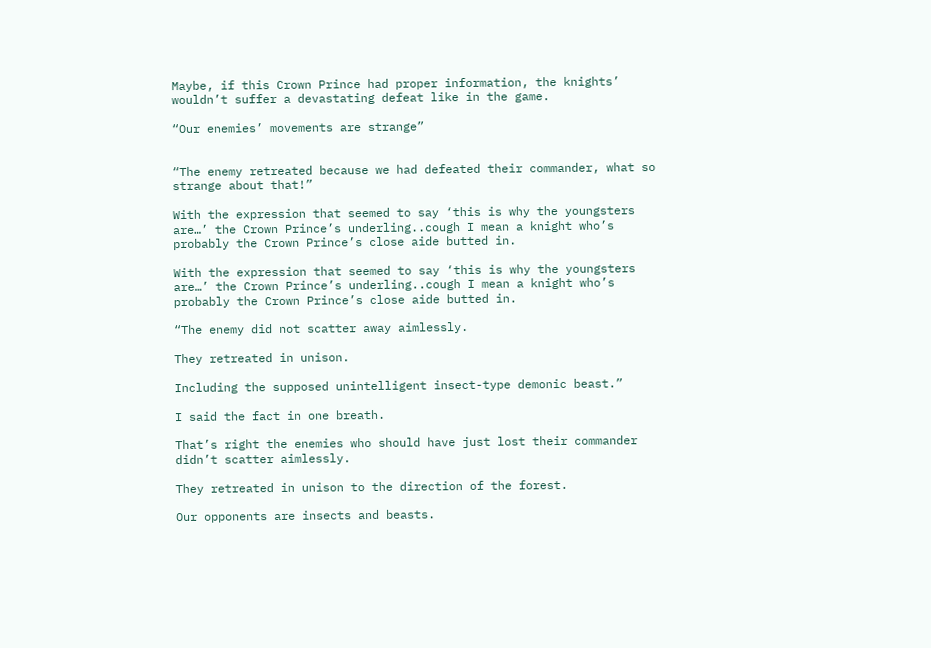Maybe, if this Crown Prince had proper information, the knights’ wouldn’t suffer a devastating defeat like in the game.

“Our enemies’ movements are strange”


“The enemy retreated because we had defeated their commander, what so strange about that!”

With the expression that seemed to say ‘this is why the youngsters are…’ the Crown Prince’s underling..cough I mean a knight who’s probably the Crown Prince’s close aide butted in.

With the expression that seemed to say ‘this is why the youngsters are…’ the Crown Prince’s underling..cough I mean a knight who’s probably the Crown Prince’s close aide butted in.

“The enemy did not scatter away aimlessly.

They retreated in unison.

Including the supposed unintelligent insect-type demonic beast.”

I said the fact in one breath.

That’s right the enemies who should have just lost their commander didn’t scatter aimlessly.

They retreated in unison to the direction of the forest.

Our opponents are insects and beasts.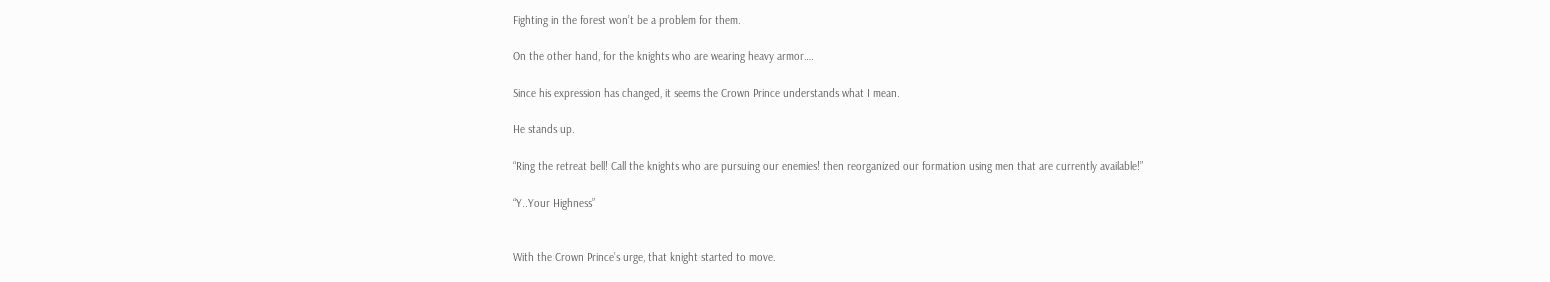Fighting in the forest won’t be a problem for them.

On the other hand, for the knights who are wearing heavy armor….

Since his expression has changed, it seems the Crown Prince understands what I mean.

He stands up.

“Ring the retreat bell! Call the knights who are pursuing our enemies! then reorganized our formation using men that are currently available!”

“Y..Your Highness”


With the Crown Prince’s urge, that knight started to move.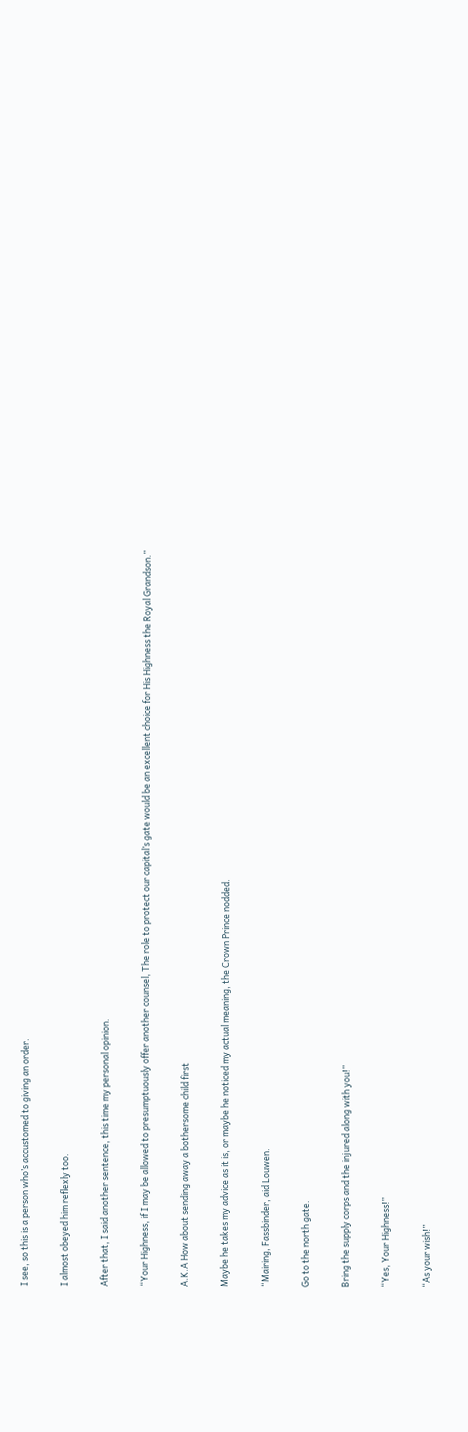I see, so this is a person who’s accustomed to giving an order.

I almost obeyed him reflexly too.

After that, I said another sentence, this time my personal opinion.

“Your Highness, if I may be allowed to presumptuously offer another counsel, The role to protect our capital’s gate would be an excellent choice for His Highness the Royal Grandson.”

A.K.A How about sending away a bothersome child first

Maybe he takes my advice as it is, or maybe he noticed my actual meaning, the Crown Prince nodded.

“Mairing, Fassbinder, aid Louwen.

Go to the north gate.

Bring the supply corps and the injured along with you!”

“Yes, Your Highness!”

“As your wish!”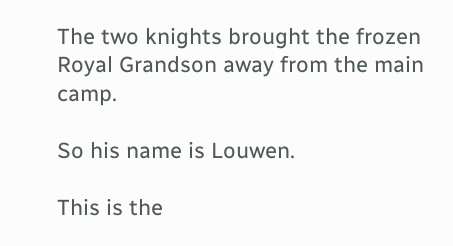The two knights brought the frozen Royal Grandson away from the main camp.

So his name is Louwen.

This is the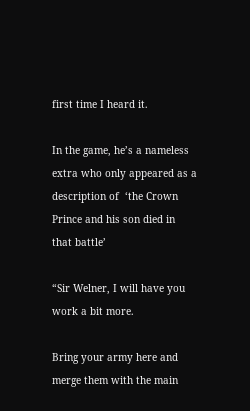first time I heard it.

In the game, he’s a nameless extra who only appeared as a description of  ‘the Crown Prince and his son died in that battle’

“Sir Welner, I will have you work a bit more.

Bring your army here and merge them with the main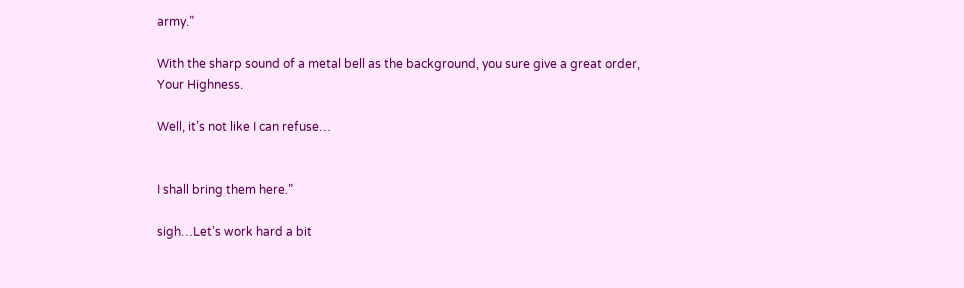army.”

With the sharp sound of a metal bell as the background, you sure give a great order, Your Highness.

Well, it’s not like I can refuse…


I shall bring them here.”

sigh…Let’s work hard a bit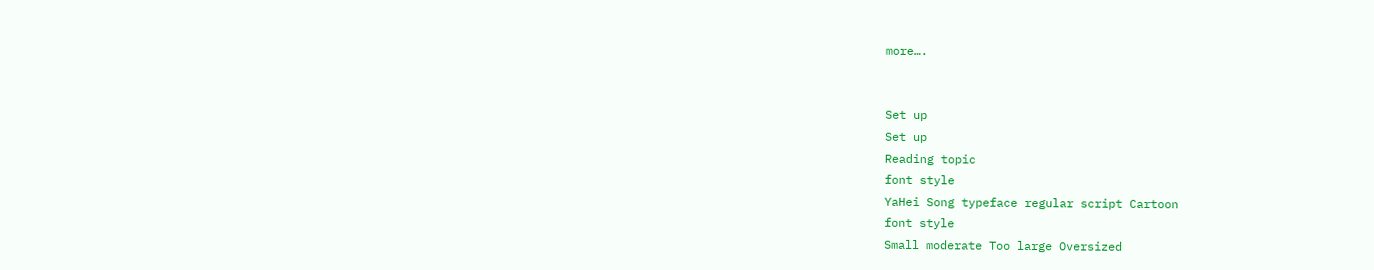more….


Set up
Set up
Reading topic
font style
YaHei Song typeface regular script Cartoon
font style
Small moderate Too large Oversized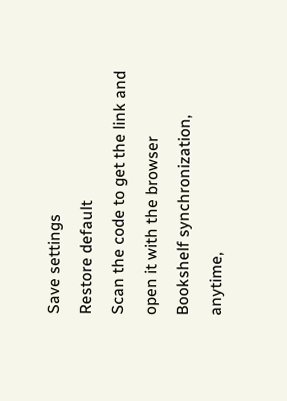Save settings
Restore default
Scan the code to get the link and open it with the browser
Bookshelf synchronization, anytime,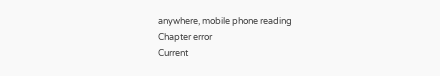anywhere, mobile phone reading
Chapter error
Current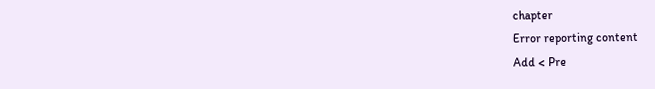chapter
Error reporting content
Add < Pre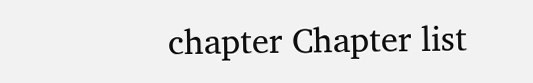chapter Chapter list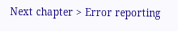Next chapter > Error reporting